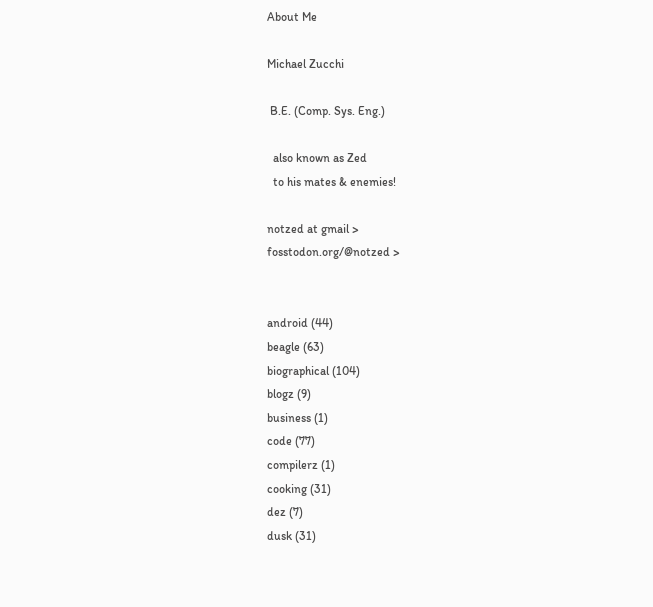About Me

Michael Zucchi

 B.E. (Comp. Sys. Eng.)

  also known as Zed
  to his mates & enemies!

notzed at gmail >
fosstodon.org/@notzed >


android (44)
beagle (63)
biographical (104)
blogz (9)
business (1)
code (77)
compilerz (1)
cooking (31)
dez (7)
dusk (31)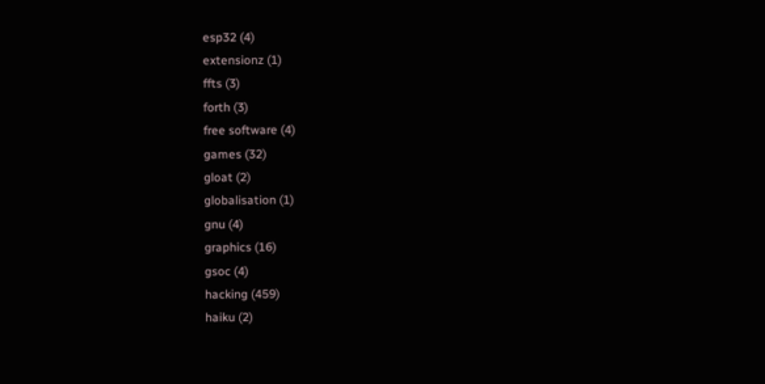esp32 (4)
extensionz (1)
ffts (3)
forth (3)
free software (4)
games (32)
gloat (2)
globalisation (1)
gnu (4)
graphics (16)
gsoc (4)
hacking (459)
haiku (2)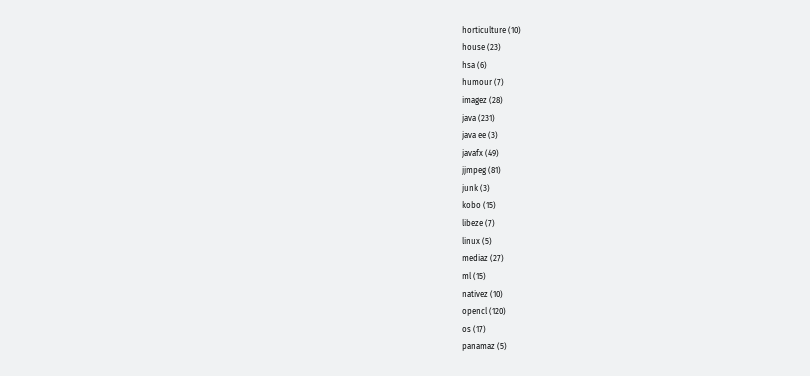horticulture (10)
house (23)
hsa (6)
humour (7)
imagez (28)
java (231)
java ee (3)
javafx (49)
jjmpeg (81)
junk (3)
kobo (15)
libeze (7)
linux (5)
mediaz (27)
ml (15)
nativez (10)
opencl (120)
os (17)
panamaz (5)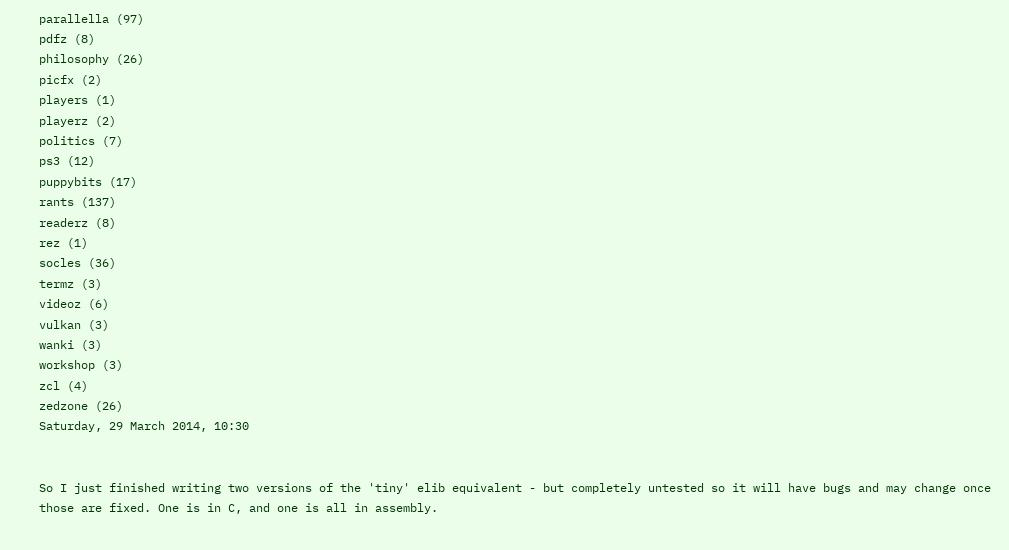parallella (97)
pdfz (8)
philosophy (26)
picfx (2)
players (1)
playerz (2)
politics (7)
ps3 (12)
puppybits (17)
rants (137)
readerz (8)
rez (1)
socles (36)
termz (3)
videoz (6)
vulkan (3)
wanki (3)
workshop (3)
zcl (4)
zedzone (26)
Saturday, 29 March 2014, 10:30


So I just finished writing two versions of the 'tiny' elib equivalent - but completely untested so it will have bugs and may change once those are fixed. One is in C, and one is all in assembly.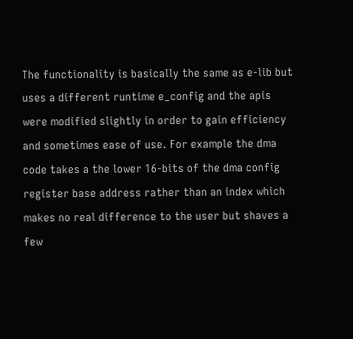The functionality is basically the same as e-lib but uses a different runtime e_config and the apis were modified slightly in order to gain efficiency and sometimes ease of use. For example the dma code takes a the lower 16-bits of the dma config register base address rather than an index which makes no real difference to the user but shaves a few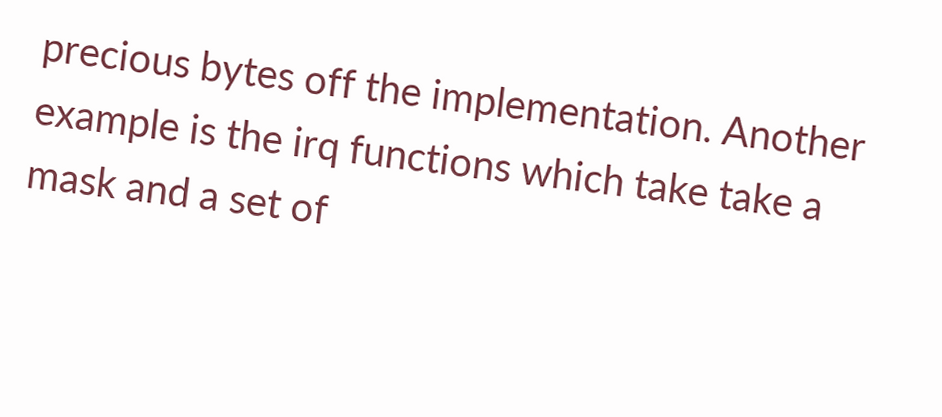precious bytes off the implementation. Another example is the irq functions which take take a mask and a set of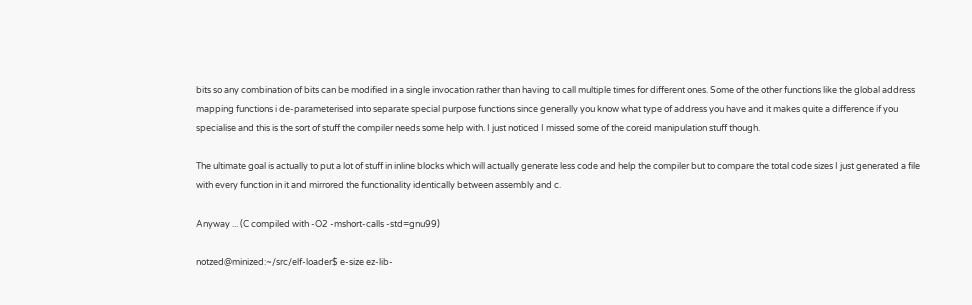bits so any combination of bits can be modified in a single invocation rather than having to call multiple times for different ones. Some of the other functions like the global address mapping functions i de-parameterised into separate special purpose functions since generally you know what type of address you have and it makes quite a difference if you specialise and this is the sort of stuff the compiler needs some help with. I just noticed I missed some of the coreid manipulation stuff though.

The ultimate goal is actually to put a lot of stuff in inline blocks which will actually generate less code and help the compiler but to compare the total code sizes I just generated a file with every function in it and mirrored the functionality identically between assembly and c.

Anyway ... (C compiled with -O2 -mshort-calls -std=gnu99)

notzed@minized:~/src/elf-loader$ e-size ez-lib-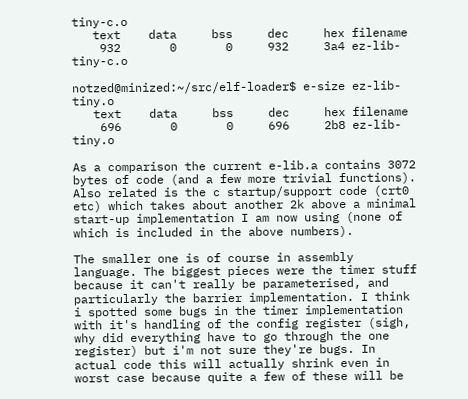tiny-c.o
   text    data     bss     dec     hex filename
    932       0       0     932     3a4 ez-lib-tiny-c.o

notzed@minized:~/src/elf-loader$ e-size ez-lib-tiny.o
   text    data     bss     dec     hex filename
    696       0       0     696     2b8 ez-lib-tiny.o

As a comparison the current e-lib.a contains 3072 bytes of code (and a few more trivial functions). Also related is the c startup/support code (crt0 etc) which takes about another 2k above a minimal start-up implementation I am now using (none of which is included in the above numbers).

The smaller one is of course in assembly language. The biggest pieces were the timer stuff because it can't really be parameterised, and particularly the barrier implementation. I think i spotted some bugs in the timer implementation with it's handling of the config register (sigh, why did everything have to go through the one register) but i'm not sure they're bugs. In actual code this will actually shrink even in worst case because quite a few of these will be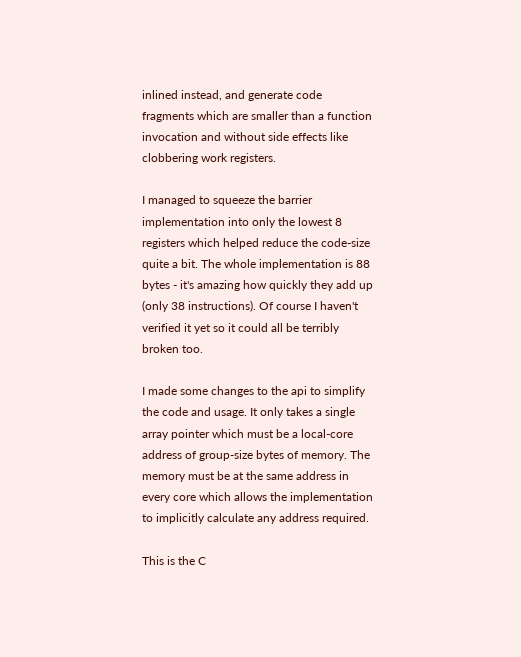inlined instead, and generate code fragments which are smaller than a function invocation and without side effects like clobbering work registers.

I managed to squeeze the barrier implementation into only the lowest 8 registers which helped reduce the code-size quite a bit. The whole implementation is 88 bytes - it's amazing how quickly they add up (only 38 instructions). Of course I haven't verified it yet so it could all be terribly broken too.

I made some changes to the api to simplify the code and usage. It only takes a single array pointer which must be a local-core address of group-size bytes of memory. The memory must be at the same address in every core which allows the implementation to implicitly calculate any address required.

This is the C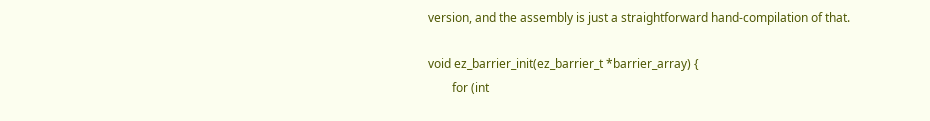version, and the assembly is just a straightforward hand-compilation of that.

void ez_barrier_init(ez_barrier_t *barrier_array) {
        for (int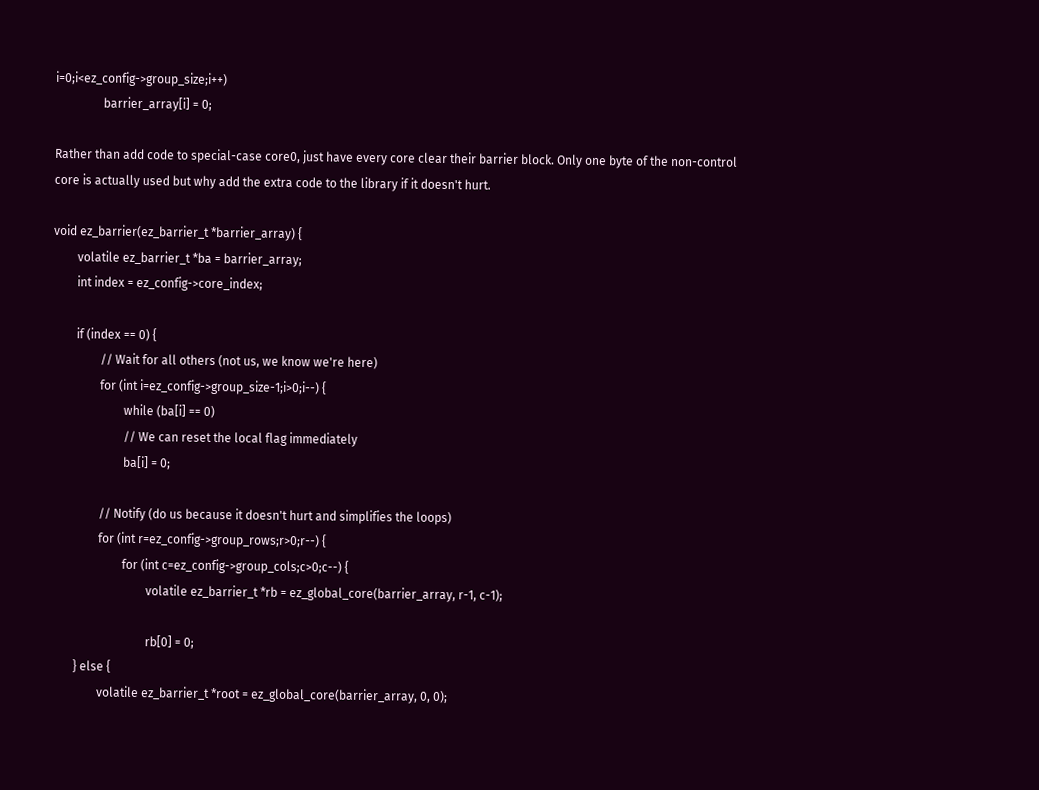i=0;i<ez_config->group_size;i++)
                barrier_array[i] = 0;

Rather than add code to special-case core0, just have every core clear their barrier block. Only one byte of the non-control core is actually used but why add the extra code to the library if it doesn't hurt.

void ez_barrier(ez_barrier_t *barrier_array) {
        volatile ez_barrier_t *ba = barrier_array;
        int index = ez_config->core_index;

        if (index == 0) {
                // Wait for all others (not us, we know we're here)
                for (int i=ez_config->group_size-1;i>0;i--) {
                        while (ba[i] == 0)
                        // We can reset the local flag immediately
                        ba[i] = 0;

                // Notify (do us because it doesn't hurt and simplifies the loops)
                for (int r=ez_config->group_rows;r>0;r--) {
                        for (int c=ez_config->group_cols;c>0;c--) {
                                volatile ez_barrier_t *rb = ez_global_core(barrier_array, r-1, c-1);

                                rb[0] = 0;
        } else {
                volatile ez_barrier_t *root = ez_global_core(barrier_array, 0, 0);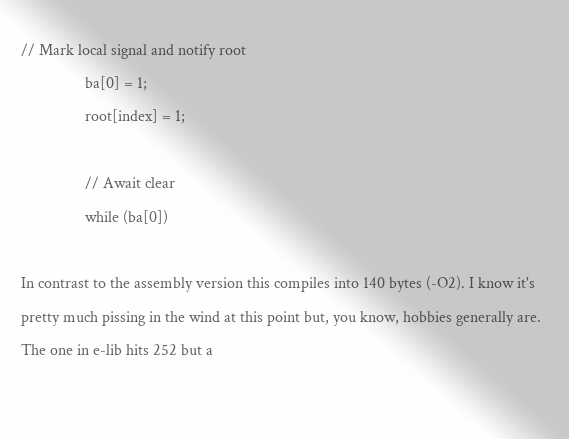// Mark local signal and notify root
                ba[0] = 1;
                root[index] = 1;

                // Await clear
                while (ba[0])

In contrast to the assembly version this compiles into 140 bytes (-O2). I know it's pretty much pissing in the wind at this point but, you know, hobbies generally are. The one in e-lib hits 252 but a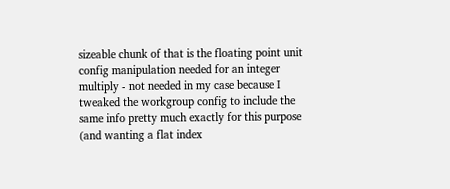sizeable chunk of that is the floating point unit config manipulation needed for an integer multiply - not needed in my case because I tweaked the workgroup config to include the same info pretty much exactly for this purpose (and wanting a flat index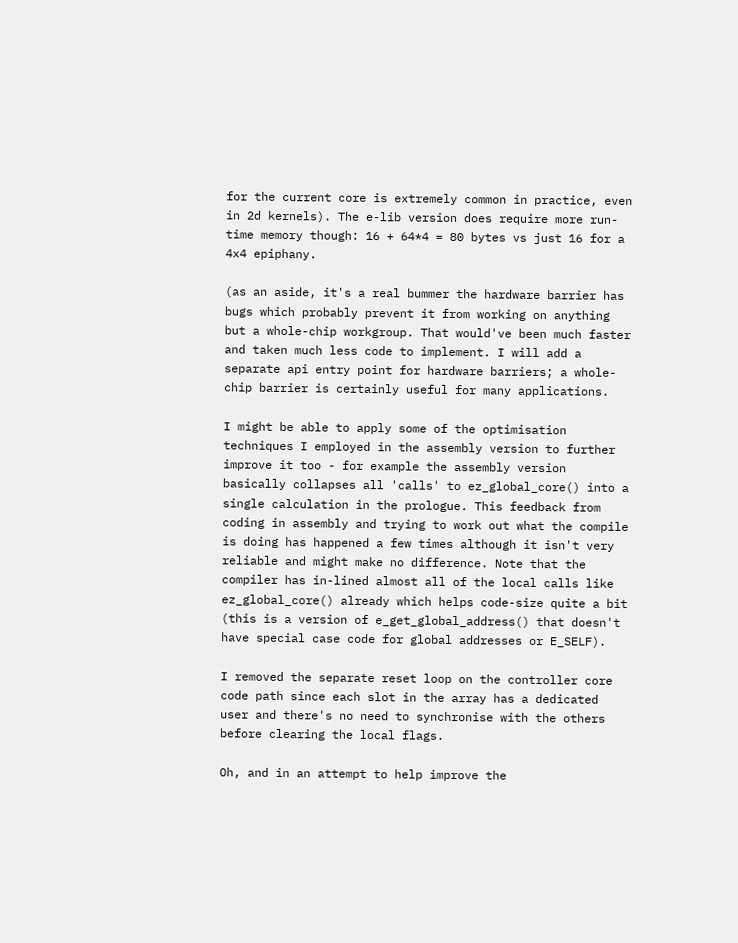for the current core is extremely common in practice, even in 2d kernels). The e-lib version does require more run-time memory though: 16 + 64*4 = 80 bytes vs just 16 for a 4x4 epiphany.

(as an aside, it's a real bummer the hardware barrier has bugs which probably prevent it from working on anything but a whole-chip workgroup. That would've been much faster and taken much less code to implement. I will add a separate api entry point for hardware barriers; a whole-chip barrier is certainly useful for many applications.

I might be able to apply some of the optimisation techniques I employed in the assembly version to further improve it too - for example the assembly version basically collapses all 'calls' to ez_global_core() into a single calculation in the prologue. This feedback from coding in assembly and trying to work out what the compile is doing has happened a few times although it isn't very reliable and might make no difference. Note that the compiler has in-lined almost all of the local calls like ez_global_core() already which helps code-size quite a bit (this is a version of e_get_global_address() that doesn't have special case code for global addresses or E_SELF).

I removed the separate reset loop on the controller core code path since each slot in the array has a dedicated user and there's no need to synchronise with the others before clearing the local flags.

Oh, and in an attempt to help improve the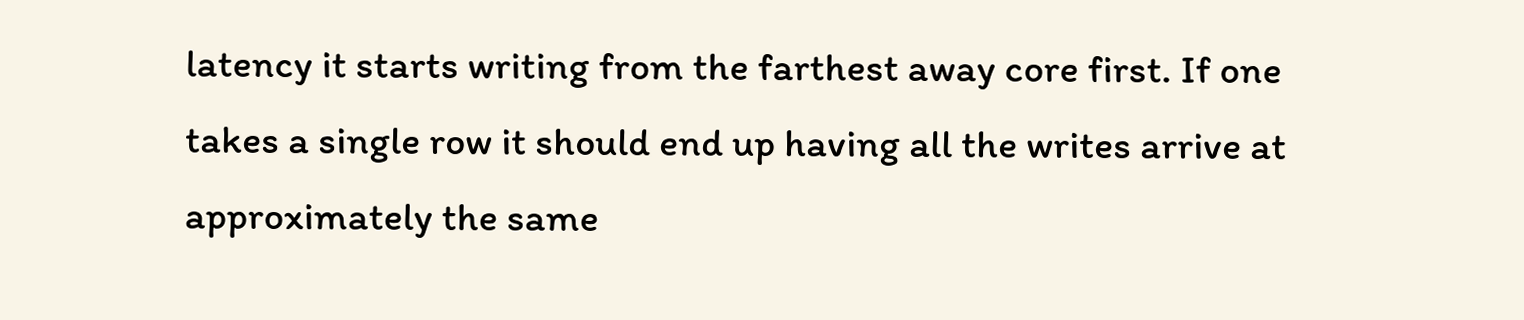latency it starts writing from the farthest away core first. If one takes a single row it should end up having all the writes arrive at approximately the same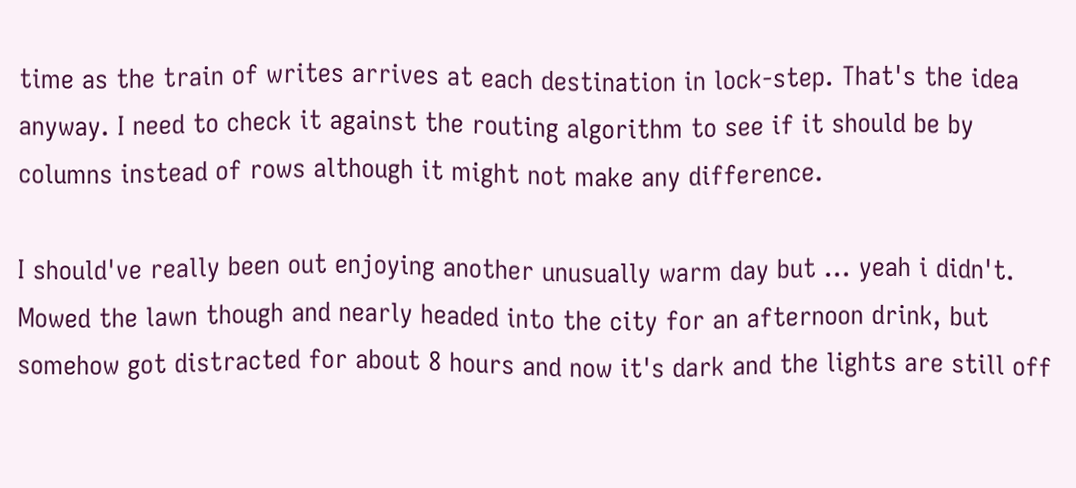time as the train of writes arrives at each destination in lock-step. That's the idea anyway. I need to check it against the routing algorithm to see if it should be by columns instead of rows although it might not make any difference.

I should've really been out enjoying another unusually warm day but ... yeah i didn't. Mowed the lawn though and nearly headed into the city for an afternoon drink, but somehow got distracted for about 8 hours and now it's dark and the lights are still off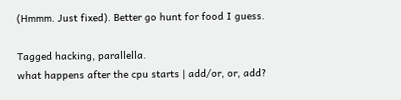(Hmmm. Just fixed). Better go hunt for food I guess.

Tagged hacking, parallella.
what happens after the cpu starts | add/or, or, add?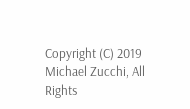Copyright (C) 2019 Michael Zucchi, All Rights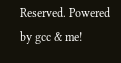Reserved. Powered by gcc & me!